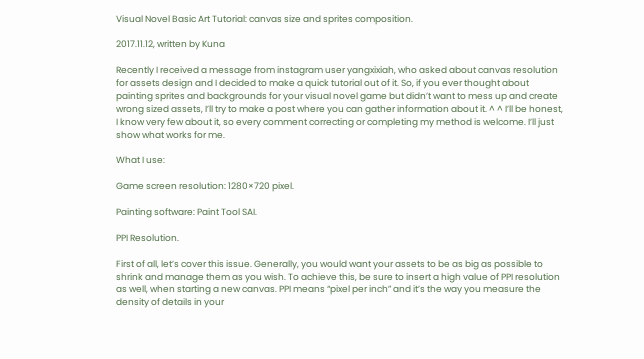Visual Novel Basic Art Tutorial: canvas size and sprites composition.

2017.11.12, written by Kuna

Recently I received a message from instagram user yangxixiah, who asked about canvas resolution for assets design and I decided to make a quick tutorial out of it. So, if you ever thought about painting sprites and backgrounds for your visual novel game but didn’t want to mess up and create wrong sized assets, I’ll try to make a post where you can gather information about it. ^ ^ I’ll be honest, I know very few about it, so every comment correcting or completing my method is welcome. I’ll just show what works for me.

What I use:

Game screen resolution: 1280×720 pixel.

Painting software: Paint Tool SAI.

PPI Resolution.

First of all, let’s cover this issue. Generally, you would want your assets to be as big as possible to shrink and manage them as you wish. To achieve this, be sure to insert a high value of PPI resolution as well, when starting a new canvas. PPI means “pixel per inch” and it’s the way you measure the density of details in your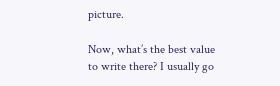picture.

Now, what’s the best value to write there? I usually go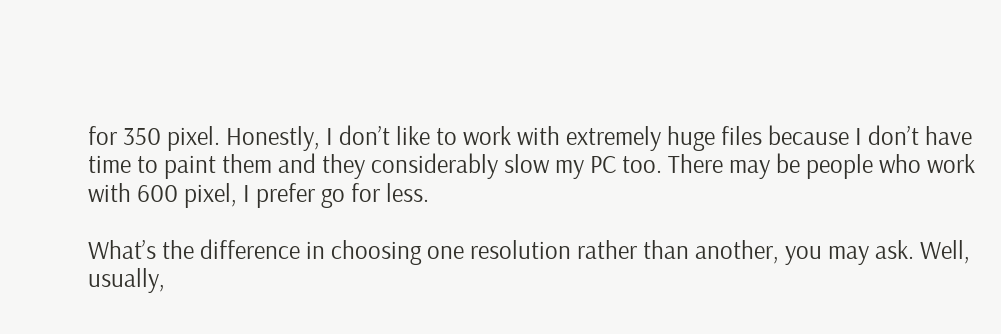for 350 pixel. Honestly, I don’t like to work with extremely huge files because I don’t have time to paint them and they considerably slow my PC too. There may be people who work with 600 pixel, I prefer go for less.

What’s the difference in choosing one resolution rather than another, you may ask. Well, usually,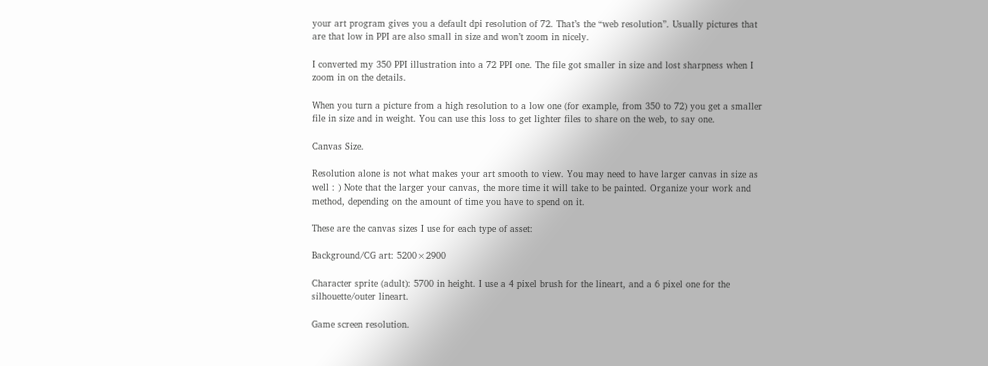your art program gives you a default dpi resolution of 72. That’s the “web resolution”. Usually pictures that are that low in PPI are also small in size and won’t zoom in nicely.

I converted my 350 PPI illustration into a 72 PPI one. The file got smaller in size and lost sharpness when I zoom in on the details.

When you turn a picture from a high resolution to a low one (for example, from 350 to 72) you get a smaller file in size and in weight. You can use this loss to get lighter files to share on the web, to say one.

Canvas Size.

Resolution alone is not what makes your art smooth to view. You may need to have larger canvas in size as well : ) Note that the larger your canvas, the more time it will take to be painted. Organize your work and method, depending on the amount of time you have to spend on it.

These are the canvas sizes I use for each type of asset:

Background/CG art: 5200×2900

Character sprite (adult): 5700 in height. I use a 4 pixel brush for the lineart, and a 6 pixel one for the silhouette/outer lineart.

Game screen resolution.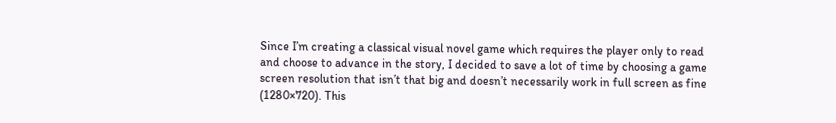Since I’m creating a classical visual novel game which requires the player only to read and choose to advance in the story, I decided to save a lot of time by choosing a game screen resolution that isn’t that big and doesn’t necessarily work in full screen as fine (1280×720). This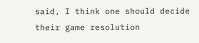said, I think one should decide their game resolution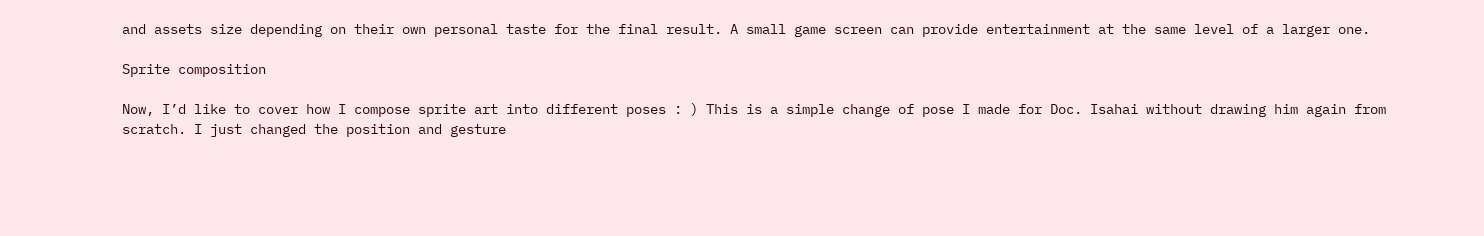and assets size depending on their own personal taste for the final result. A small game screen can provide entertainment at the same level of a larger one.

Sprite composition

Now, I’d like to cover how I compose sprite art into different poses : ) This is a simple change of pose I made for Doc. Isahai without drawing him again from scratch. I just changed the position and gesture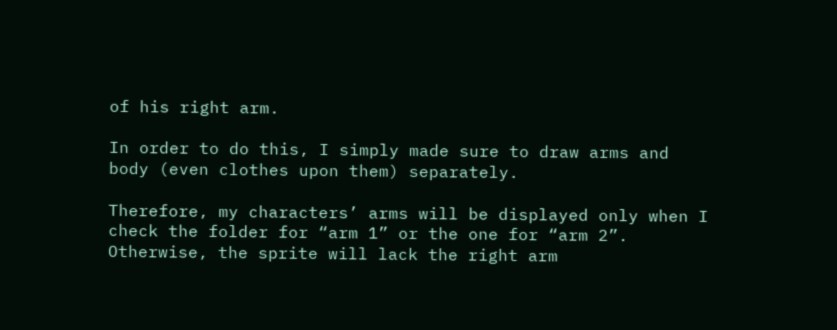of his right arm.

In order to do this, I simply made sure to draw arms and body (even clothes upon them) separately.

Therefore, my characters’ arms will be displayed only when I check the folder for “arm 1” or the one for “arm 2”. Otherwise, the sprite will lack the right arm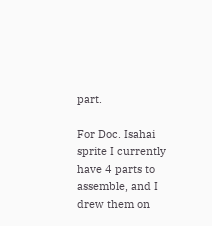part.

For Doc. Isahai sprite I currently have 4 parts to assemble, and I drew them on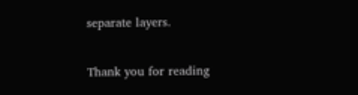separate layers.

Thank you for reading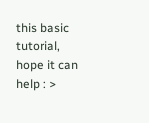this basic tutorial, hope it can help : >